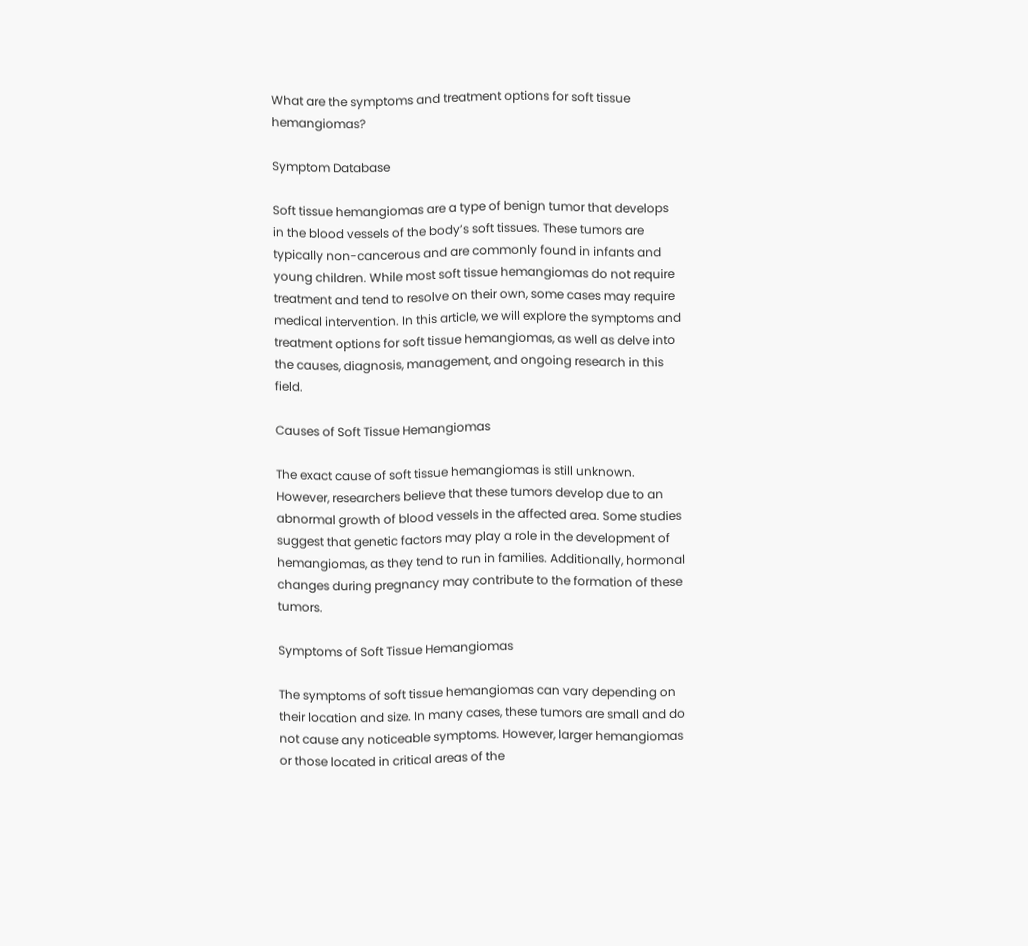What are the symptoms and treatment options for soft tissue hemangiomas?

Symptom Database

Soft tissue hemangiomas are a type of benign tumor that develops in the blood vessels of the body’s soft tissues. These tumors are typically non-cancerous and are commonly found in infants and young children. While most soft tissue hemangiomas do not require treatment and tend to resolve on their own, some cases may require medical intervention. In this article, we will explore the symptoms and treatment options for soft tissue hemangiomas, as well as delve into the causes, diagnosis, management, and ongoing research in this field.

Causes of Soft Tissue Hemangiomas

The exact cause of soft tissue hemangiomas is still unknown. However, researchers believe that these tumors develop due to an abnormal growth of blood vessels in the affected area. Some studies suggest that genetic factors may play a role in the development of hemangiomas, as they tend to run in families. Additionally, hormonal changes during pregnancy may contribute to the formation of these tumors.

Symptoms of Soft Tissue Hemangiomas

The symptoms of soft tissue hemangiomas can vary depending on their location and size. In many cases, these tumors are small and do not cause any noticeable symptoms. However, larger hemangiomas or those located in critical areas of the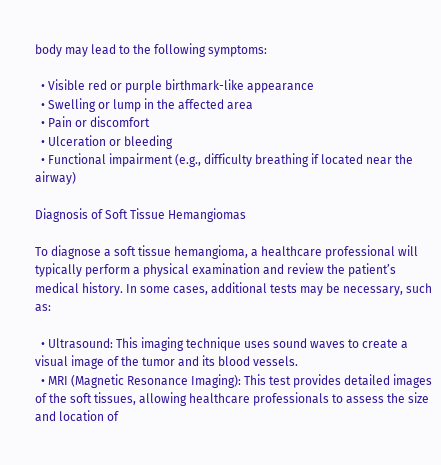body may lead to the following symptoms:

  • Visible red or purple birthmark-like appearance
  • Swelling or lump in the affected area
  • Pain or discomfort
  • Ulceration or bleeding
  • Functional impairment (e.g., difficulty breathing if located near the airway)

Diagnosis of Soft Tissue Hemangiomas

To diagnose a soft tissue hemangioma, a healthcare professional will typically perform a physical examination and review the patient’s medical history. In some cases, additional tests may be necessary, such as:

  • Ultrasound: This imaging technique uses sound waves to create a visual image of the tumor and its blood vessels.
  • MRI (Magnetic Resonance Imaging): This test provides detailed images of the soft tissues, allowing healthcare professionals to assess the size and location of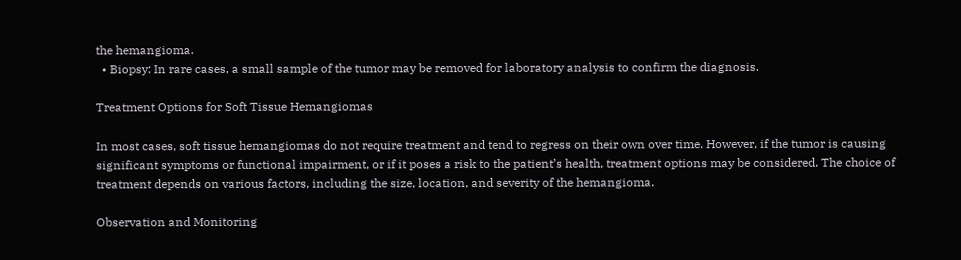the hemangioma.
  • Biopsy: In rare cases, a small sample of the tumor may be removed for laboratory analysis to confirm the diagnosis.

Treatment Options for Soft Tissue Hemangiomas

In most cases, soft tissue hemangiomas do not require treatment and tend to regress on their own over time. However, if the tumor is causing significant symptoms or functional impairment, or if it poses a risk to the patient’s health, treatment options may be considered. The choice of treatment depends on various factors, including the size, location, and severity of the hemangioma.

Observation and Monitoring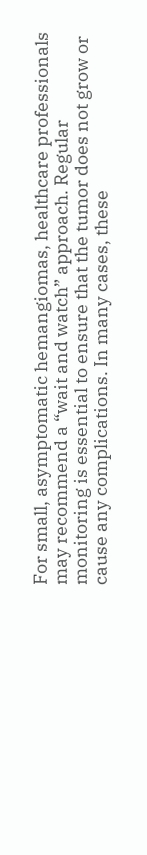For small, asymptomatic hemangiomas, healthcare professionals may recommend a “wait and watch” approach. Regular monitoring is essential to ensure that the tumor does not grow or cause any complications. In many cases, these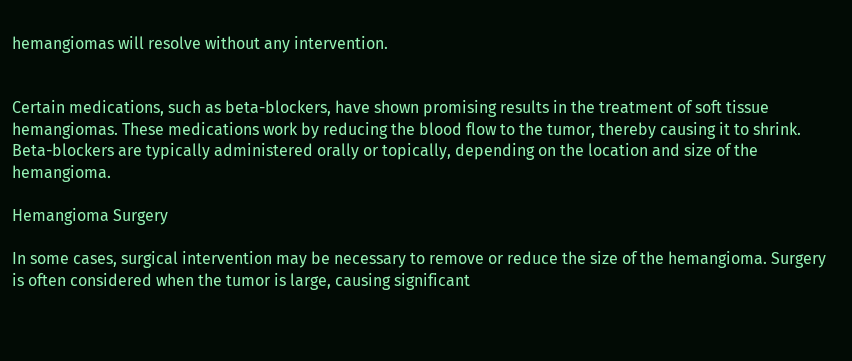hemangiomas will resolve without any intervention.


Certain medications, such as beta-blockers, have shown promising results in the treatment of soft tissue hemangiomas. These medications work by reducing the blood flow to the tumor, thereby causing it to shrink. Beta-blockers are typically administered orally or topically, depending on the location and size of the hemangioma.

Hemangioma Surgery

In some cases, surgical intervention may be necessary to remove or reduce the size of the hemangioma. Surgery is often considered when the tumor is large, causing significant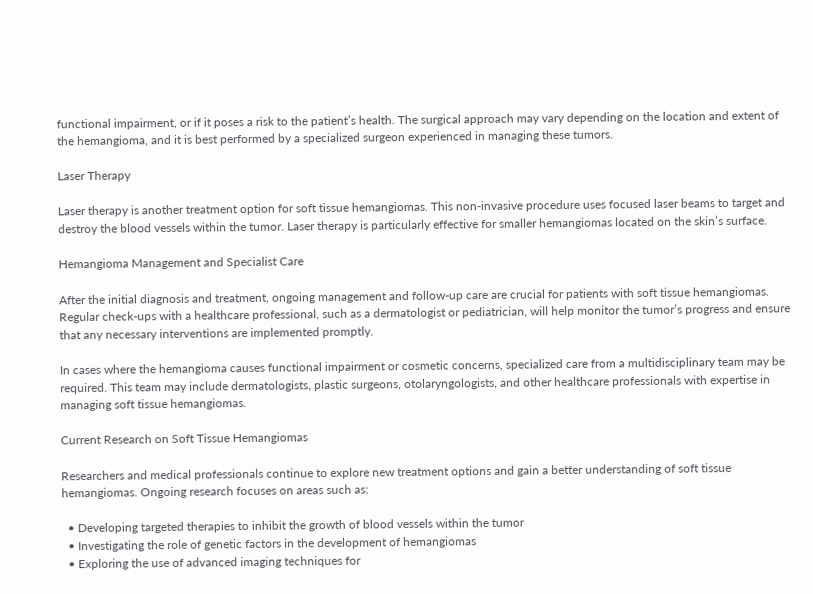functional impairment, or if it poses a risk to the patient’s health. The surgical approach may vary depending on the location and extent of the hemangioma, and it is best performed by a specialized surgeon experienced in managing these tumors.

Laser Therapy

Laser therapy is another treatment option for soft tissue hemangiomas. This non-invasive procedure uses focused laser beams to target and destroy the blood vessels within the tumor. Laser therapy is particularly effective for smaller hemangiomas located on the skin’s surface.

Hemangioma Management and Specialist Care

After the initial diagnosis and treatment, ongoing management and follow-up care are crucial for patients with soft tissue hemangiomas. Regular check-ups with a healthcare professional, such as a dermatologist or pediatrician, will help monitor the tumor’s progress and ensure that any necessary interventions are implemented promptly.

In cases where the hemangioma causes functional impairment or cosmetic concerns, specialized care from a multidisciplinary team may be required. This team may include dermatologists, plastic surgeons, otolaryngologists, and other healthcare professionals with expertise in managing soft tissue hemangiomas.

Current Research on Soft Tissue Hemangiomas

Researchers and medical professionals continue to explore new treatment options and gain a better understanding of soft tissue hemangiomas. Ongoing research focuses on areas such as:

  • Developing targeted therapies to inhibit the growth of blood vessels within the tumor
  • Investigating the role of genetic factors in the development of hemangiomas
  • Exploring the use of advanced imaging techniques for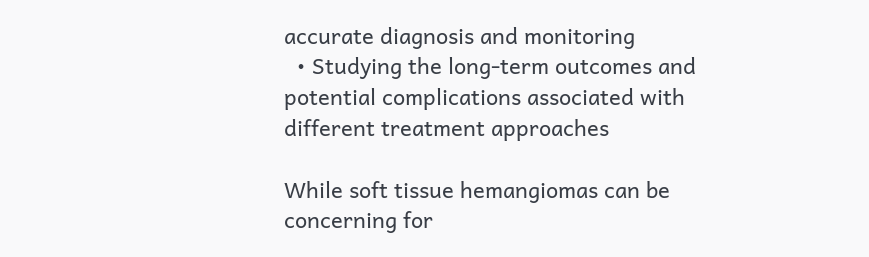accurate diagnosis and monitoring
  • Studying the long-term outcomes and potential complications associated with different treatment approaches

While soft tissue hemangiomas can be concerning for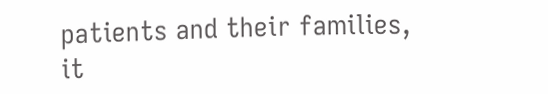patients and their families, it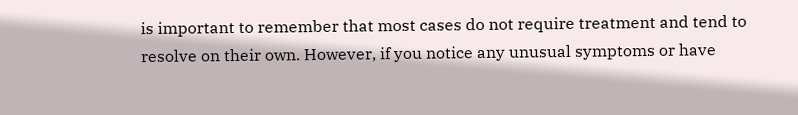is important to remember that most cases do not require treatment and tend to resolve on their own. However, if you notice any unusual symptoms or have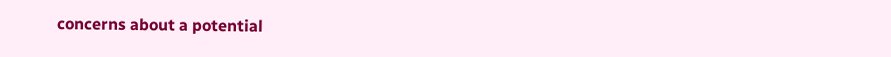concerns about a potential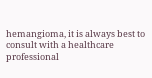hemangioma, it is always best to consult with a healthcare professional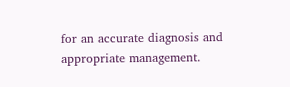for an accurate diagnosis and appropriate management.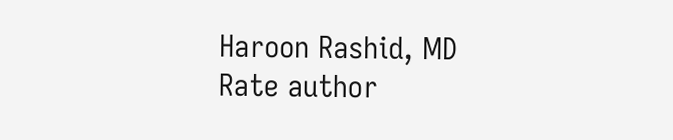Haroon Rashid, MD
Rate author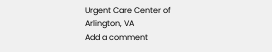Urgent Care Center of Arlington, VA
Add a comment